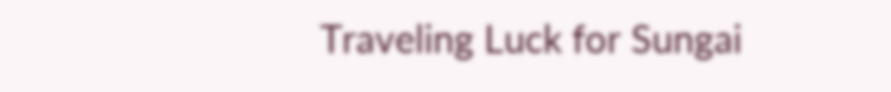Traveling Luck for Sungai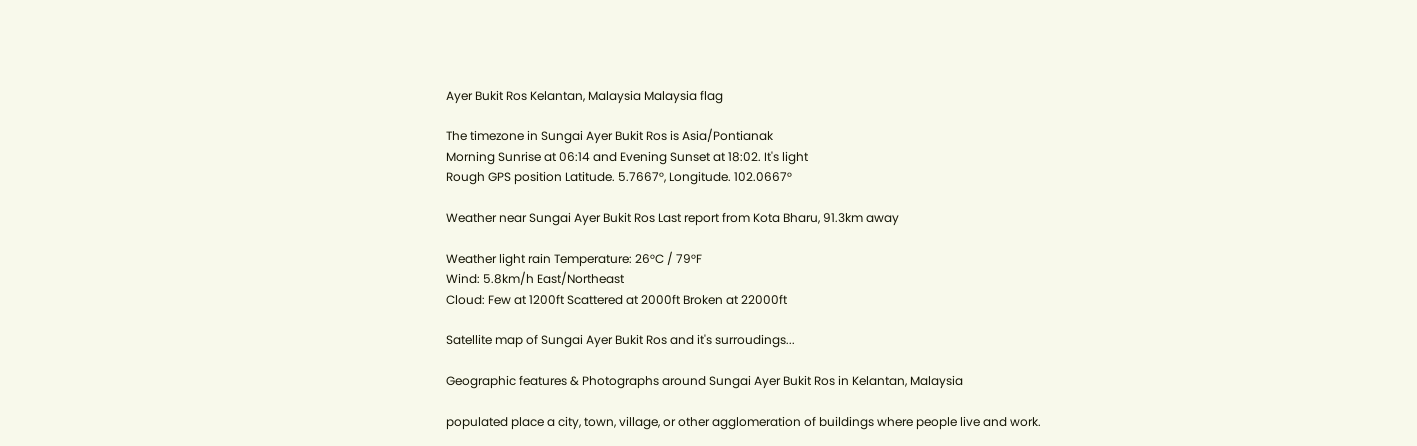Ayer Bukit Ros Kelantan, Malaysia Malaysia flag

The timezone in Sungai Ayer Bukit Ros is Asia/Pontianak
Morning Sunrise at 06:14 and Evening Sunset at 18:02. It's light
Rough GPS position Latitude. 5.7667°, Longitude. 102.0667°

Weather near Sungai Ayer Bukit Ros Last report from Kota Bharu, 91.3km away

Weather light rain Temperature: 26°C / 79°F
Wind: 5.8km/h East/Northeast
Cloud: Few at 1200ft Scattered at 2000ft Broken at 22000ft

Satellite map of Sungai Ayer Bukit Ros and it's surroudings...

Geographic features & Photographs around Sungai Ayer Bukit Ros in Kelantan, Malaysia

populated place a city, town, village, or other agglomeration of buildings where people live and work.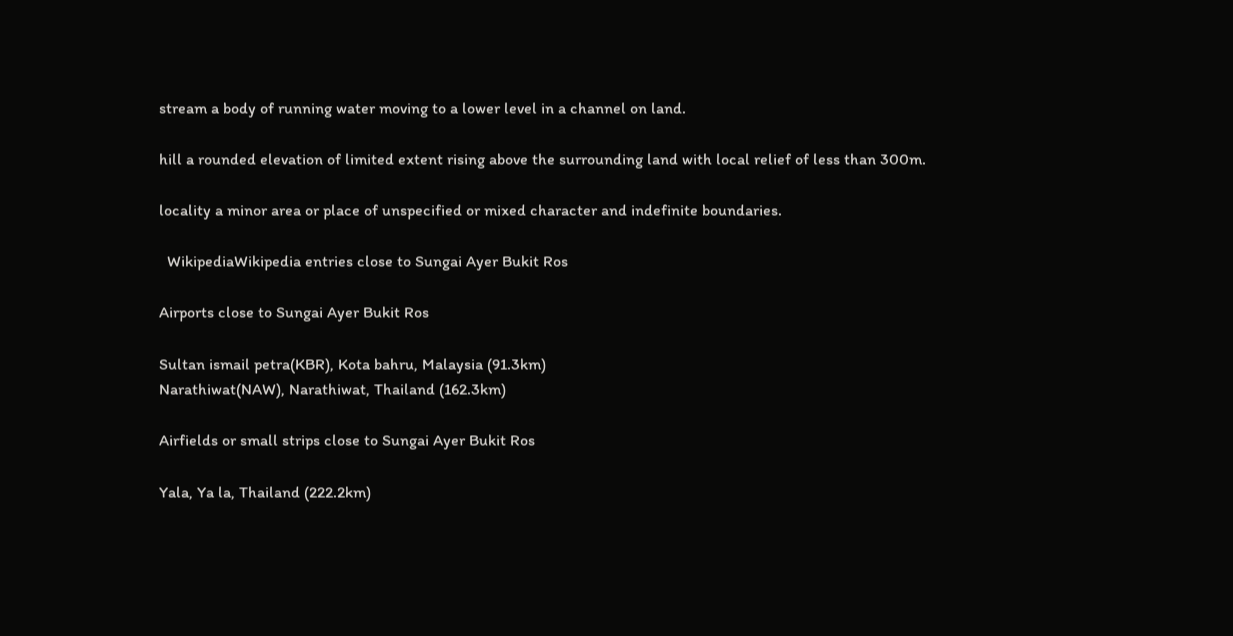stream a body of running water moving to a lower level in a channel on land.

hill a rounded elevation of limited extent rising above the surrounding land with local relief of less than 300m.

locality a minor area or place of unspecified or mixed character and indefinite boundaries.

  WikipediaWikipedia entries close to Sungai Ayer Bukit Ros

Airports close to Sungai Ayer Bukit Ros

Sultan ismail petra(KBR), Kota bahru, Malaysia (91.3km)
Narathiwat(NAW), Narathiwat, Thailand (162.3km)

Airfields or small strips close to Sungai Ayer Bukit Ros

Yala, Ya la, Thailand (222.2km)